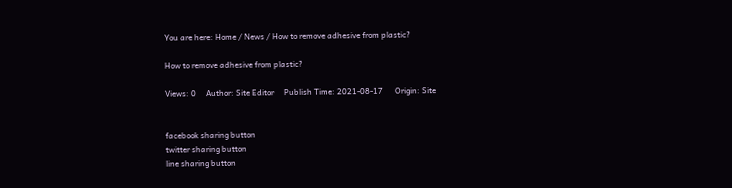You are here: Home / News / How to remove adhesive from plastic?

How to remove adhesive from plastic?

Views: 0     Author: Site Editor     Publish Time: 2021-08-17      Origin: Site


facebook sharing button
twitter sharing button
line sharing button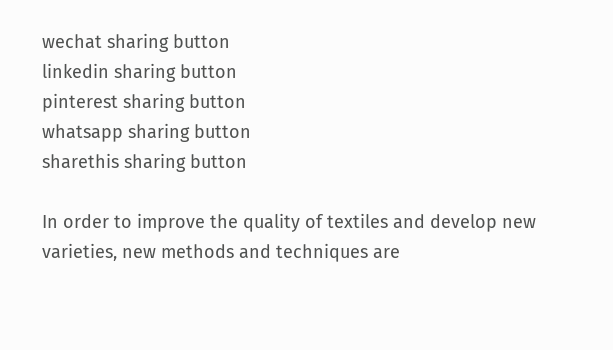wechat sharing button
linkedin sharing button
pinterest sharing button
whatsapp sharing button
sharethis sharing button

In order to improve the quality of textiles and develop new varieties, new methods and techniques are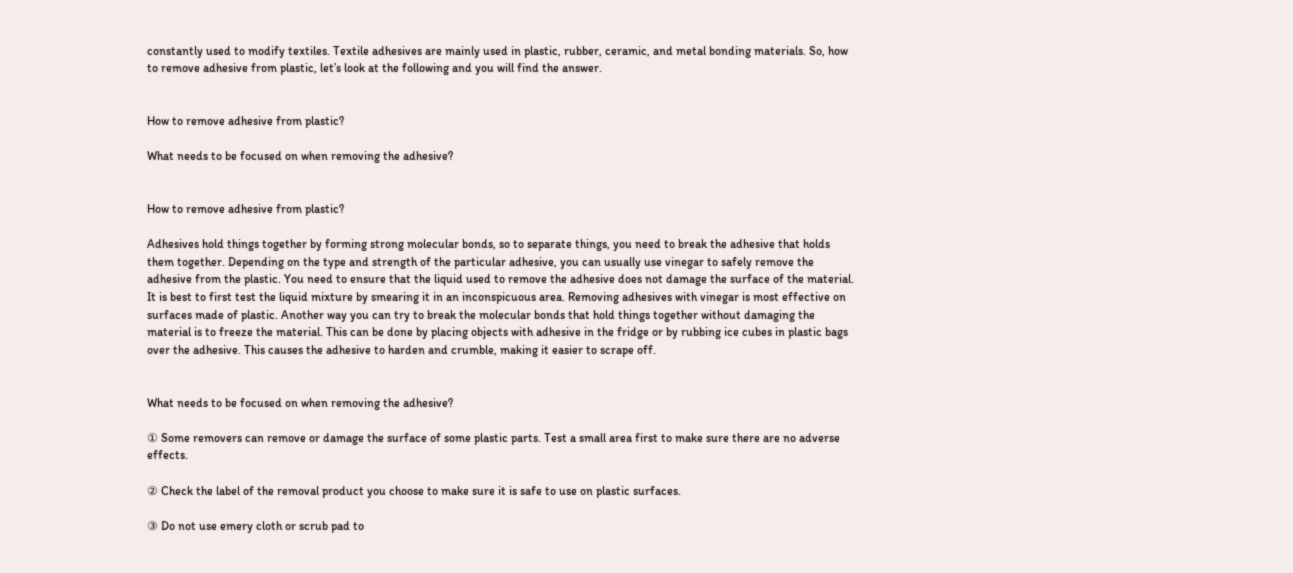constantly used to modify textiles. Textile adhesives are mainly used in plastic, rubber, ceramic, and metal bonding materials. So, how to remove adhesive from plastic, let’s look at the following and you will find the answer.


How to remove adhesive from plastic?

What needs to be focused on when removing the adhesive?


How to remove adhesive from plastic?

Adhesives hold things together by forming strong molecular bonds, so to separate things, you need to break the adhesive that holds them together. Depending on the type and strength of the particular adhesive, you can usually use vinegar to safely remove the adhesive from the plastic. You need to ensure that the liquid used to remove the adhesive does not damage the surface of the material. It is best to first test the liquid mixture by smearing it in an inconspicuous area. Removing adhesives with vinegar is most effective on surfaces made of plastic. Another way you can try to break the molecular bonds that hold things together without damaging the material is to freeze the material. This can be done by placing objects with adhesive in the fridge or by rubbing ice cubes in plastic bags over the adhesive. This causes the adhesive to harden and crumble, making it easier to scrape off.


What needs to be focused on when removing the adhesive?

① Some removers can remove or damage the surface of some plastic parts. Test a small area first to make sure there are no adverse effects.

② Check the label of the removal product you choose to make sure it is safe to use on plastic surfaces.

③ Do not use emery cloth or scrub pad to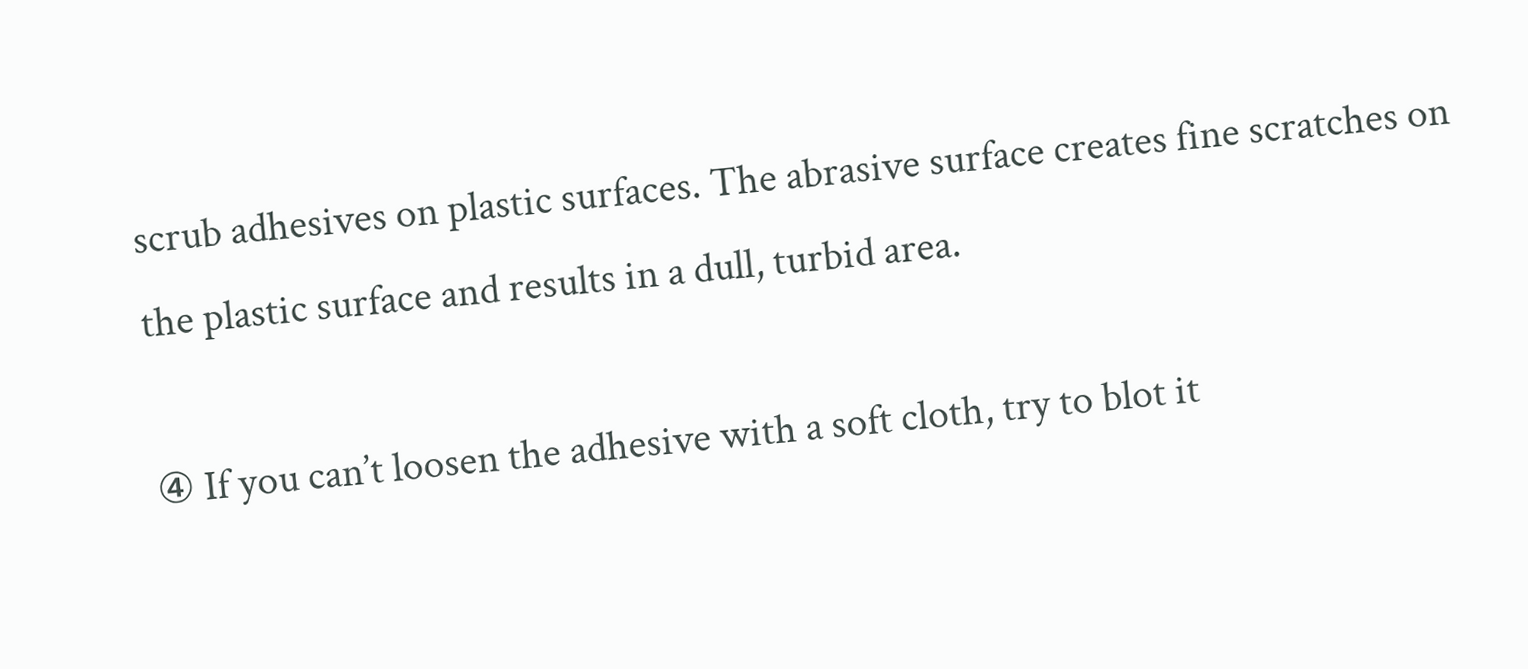scrub adhesives on plastic surfaces. The abrasive surface creates fine scratches on the plastic surface and results in a dull, turbid area.

④ If you can’t loosen the adhesive with a soft cloth, try to blot it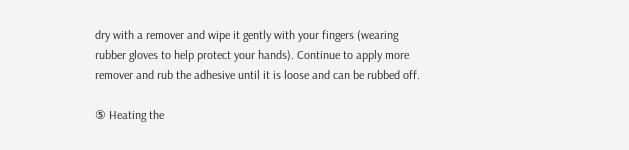dry with a remover and wipe it gently with your fingers (wearing rubber gloves to help protect your hands). Continue to apply more remover and rub the adhesive until it is loose and can be rubbed off.

⑤ Heating the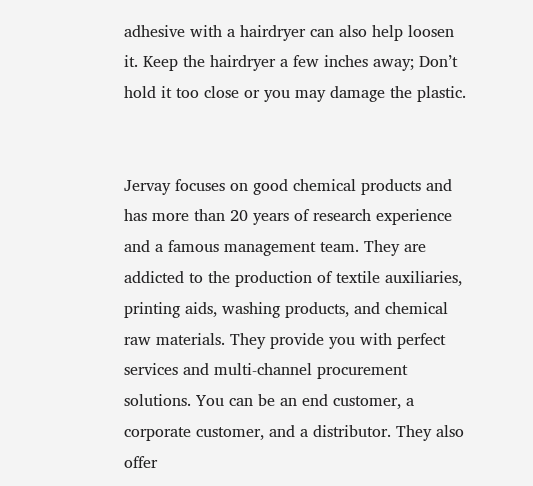adhesive with a hairdryer can also help loosen it. Keep the hairdryer a few inches away; Don’t hold it too close or you may damage the plastic.


Jervay focuses on good chemical products and has more than 20 years of research experience and a famous management team. They are addicted to the production of textile auxiliaries, printing aids, washing products, and chemical raw materials. They provide you with perfect services and multi-channel procurement solutions. You can be an end customer, a corporate customer, and a distributor. They also offer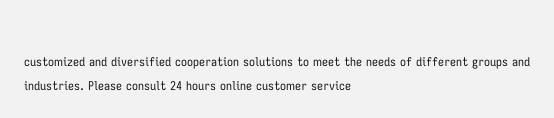customized and diversified cooperation solutions to meet the needs of different groups and industries. Please consult 24 hours online customer service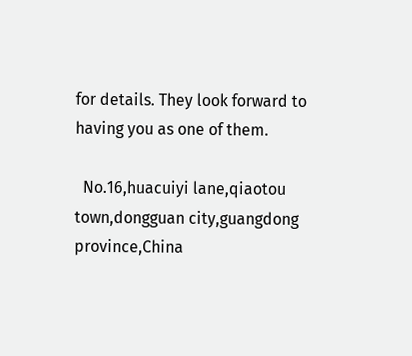for details. They look forward to having you as one of them.

  No.16,huacuiyi lane,qiaotou town,dongguan city,guangdong province,China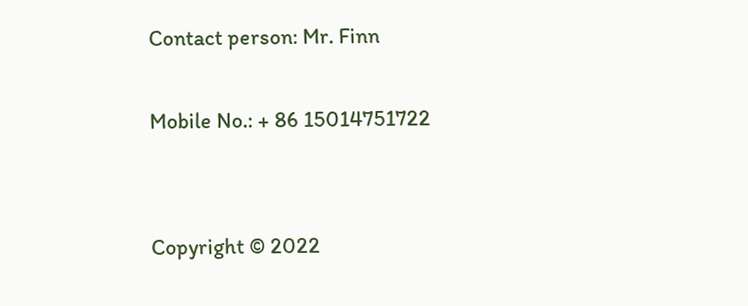Contact person: Mr. Finn

Mobile No.: + 86 15014751722


Copyright © 2022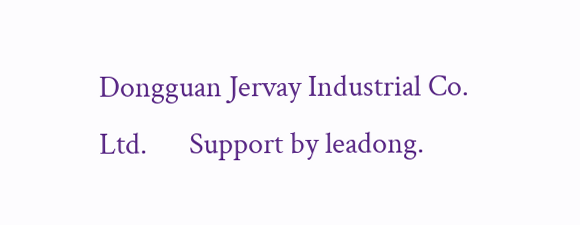Dongguan Jervay Industrial Co. Ltd.      Support by leadong.